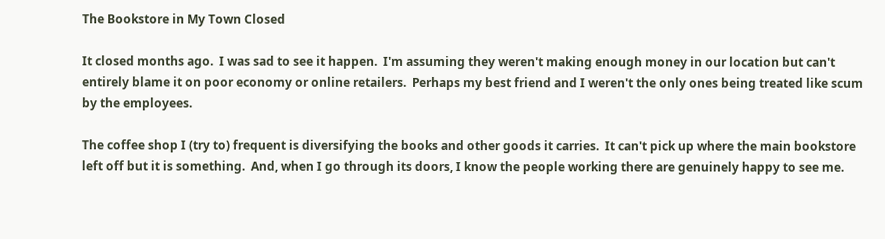The Bookstore in My Town Closed

It closed months ago.  I was sad to see it happen.  I'm assuming they weren't making enough money in our location but can't entirely blame it on poor economy or online retailers.  Perhaps my best friend and I weren't the only ones being treated like scum by the employees.

The coffee shop I (try to) frequent is diversifying the books and other goods it carries.  It can't pick up where the main bookstore left off but it is something.  And, when I go through its doors, I know the people working there are genuinely happy to see me.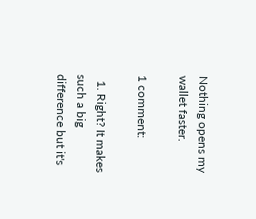Nothing opens my wallet faster.

1 comment:

  1. Right? It makes such a big difference but it's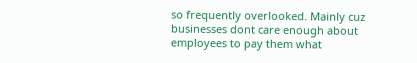so frequently overlooked. Mainly cuz businesses dont care enough about employees to pay them what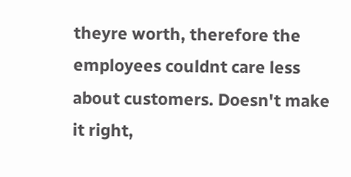theyre worth, therefore the employees couldnt care less about customers. Doesn't make it right,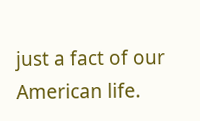just a fact of our American life.